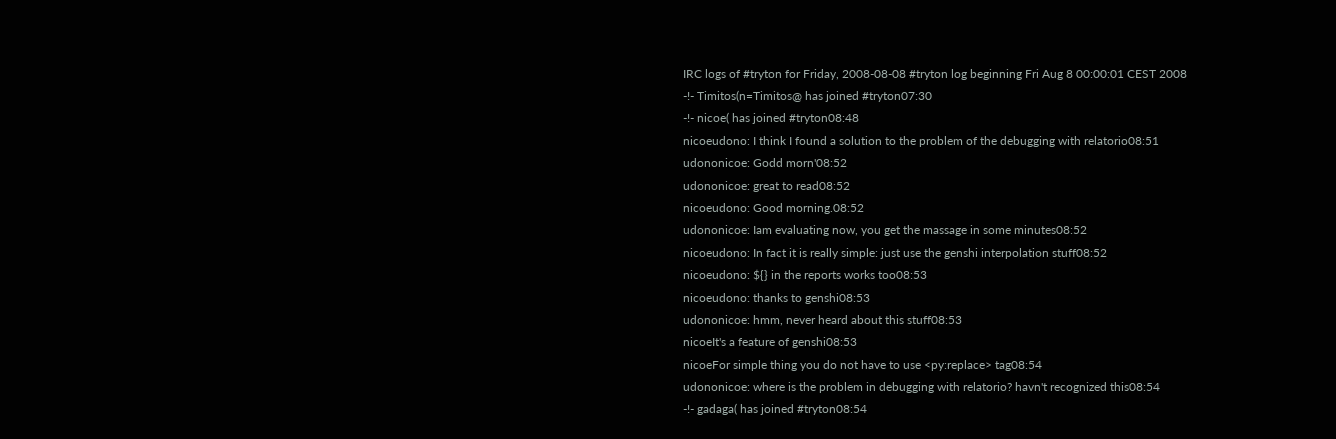IRC logs of #tryton for Friday, 2008-08-08 #tryton log beginning Fri Aug 8 00:00:01 CEST 2008
-!- Timitos(n=Timitos@ has joined #tryton07:30
-!- nicoe( has joined #tryton08:48
nicoeudono: I think I found a solution to the problem of the debugging with relatorio08:51
udononicoe: Godd morn'08:52
udononicoe: great to read08:52
nicoeudono: Good morning.08:52
udononicoe: Iam evaluating now, you get the massage in some minutes08:52
nicoeudono: In fact it is really simple: just use the genshi interpolation stuff08:52
nicoeudono: ${} in the reports works too08:53
nicoeudono: thanks to genshi08:53
udononicoe: hmm, never heard about this stuff08:53
nicoeIt's a feature of genshi08:53
nicoeFor simple thing you do not have to use <py:replace> tag08:54
udononicoe: where is the problem in debugging with relatorio? havn't recognized this08:54
-!- gadaga( has joined #tryton08:54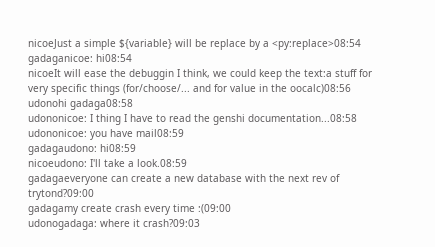nicoeJust a simple ${variable} will be replace by a <py:replace>08:54
gadaganicoe: hi08:54
nicoeIt will ease the debuggin I think, we could keep the text:a stuff for very specific things (for/choose/... and for value in the oocalc)08:56
udonohi gadaga08:58
udononicoe: I thing I have to read the genshi documentation...08:58
udononicoe: you have mail08:59
gadagaudono: hi08:59
nicoeudono: I'll take a look.08:59
gadagaeveryone can create a new database with the next rev of trytond?09:00
gadagamy create crash every time :(09:00
udonogadaga: where it crash?09:03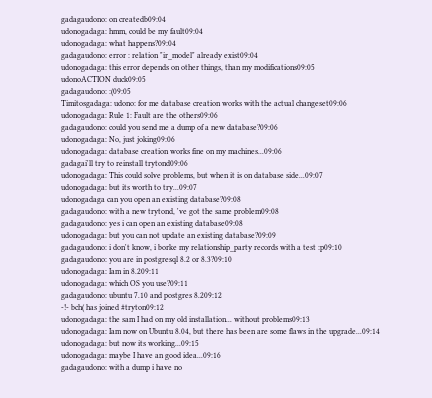gadagaudono: on createdb09:04
udonogadaga: hmm, could be my fault09:04
udonogadaga: what happens?09:04
gadagaudono: error : relation "ir_model" already exist09:04
udonogadaga: this error depends on other things, than my modifications09:05
udonoACTION duck09:05
gadagaudono: :(09:05
Timitosgadaga: udono: for me database creation works with the actual changeset09:06
udonogadaga: Rule 1: Fault are the others09:06
gadagaudono: could you send me a dump of a new database?09:06
udonogadaga: No, just joking09:06
udonogadaga: database creation works fine on my machines...09:06
gadagai'll try to reinstall trytond09:06
udonogadaga: This could solve problems, but when it is on database side...09:07
udonogadaga: but its worth to try...09:07
udonogadaga can you open an existing database?09:08
gadagaudono: with a new trytond, 've got the same problem09:08
gadagaudono: yes i can open an existing database09:08
udonogadaga: but you can not update an existing database?09:09
gadagaudono: i don't know, i borke my relationship_party records with a test :p09:10
gadagaudono: you are in postgresql 8.2 or 8.3?09:10
udonogadaga: Iam in 8.209:11
udonogadaga: which OS you use?09:11
gadagaudono: ubuntu 7.10 and postgres 8.209:12
-!- bch( has joined #tryton09:12
udonogadaga: the sam I had on my old installation... without problems09:13
udonogadaga: Iam now on Ubuntu 8.04, but there has been are some flaws in the upgrade...09:14
udonogadaga: but now its working...09:15
udonogadaga: maybe I have an good idea...09:16
gadagaudono: with a dump i have no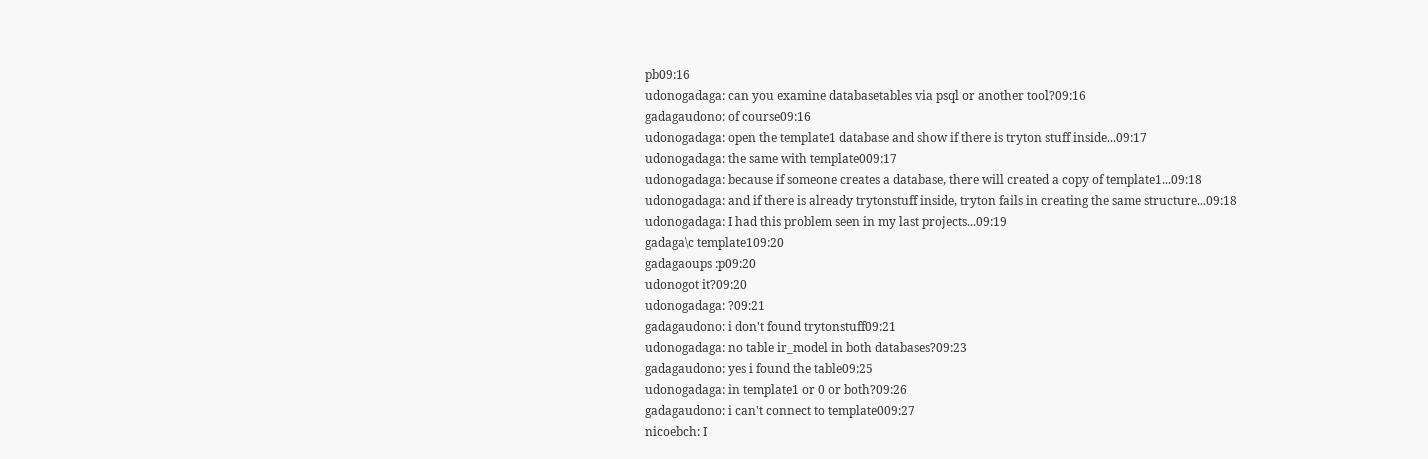pb09:16
udonogadaga: can you examine databasetables via psql or another tool?09:16
gadagaudono: of course09:16
udonogadaga: open the template1 database and show if there is tryton stuff inside...09:17
udonogadaga: the same with template009:17
udonogadaga: because if someone creates a database, there will created a copy of template1...09:18
udonogadaga: and if there is already trytonstuff inside, tryton fails in creating the same structure...09:18
udonogadaga: I had this problem seen in my last projects...09:19
gadaga\c template109:20
gadagaoups :p09:20
udonogot it?09:20
udonogadaga: ?09:21
gadagaudono: i don't found trytonstuff09:21
udonogadaga: no table ir_model in both databases?09:23
gadagaudono: yes i found the table09:25
udonogadaga: in template1 or 0 or both?09:26
gadagaudono: i can't connect to template009:27
nicoebch: I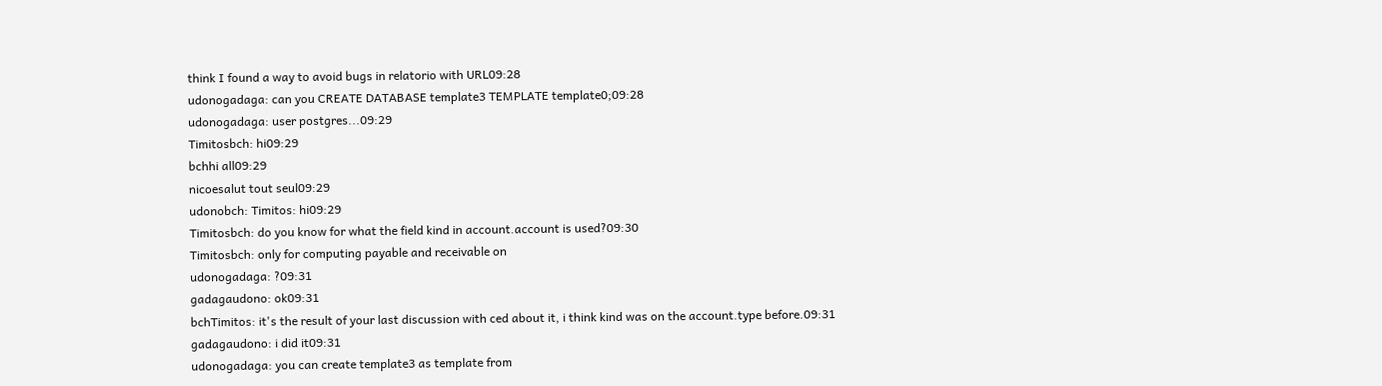think I found a way to avoid bugs in relatorio with URL09:28
udonogadaga: can you CREATE DATABASE template3 TEMPLATE template0;09:28
udonogadaga: user postgres...09:29
Timitosbch: hi09:29
bchhi all09:29
nicoesalut tout seul09:29
udonobch: Timitos: hi09:29
Timitosbch: do you know for what the field kind in account.account is used?09:30
Timitosbch: only for computing payable and receivable on
udonogadaga: ?09:31
gadagaudono: ok09:31
bchTimitos: it's the result of your last discussion with ced about it, i think kind was on the account.type before.09:31
gadagaudono: i did it09:31
udonogadaga: you can create template3 as template from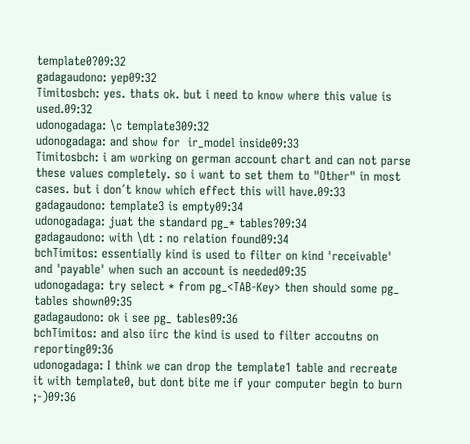template0?09:32
gadagaudono: yep09:32
Timitosbch: yes. thats ok. but i need to know where this value is used.09:32
udonogadaga: \c template309:32
udonogadaga: and show for  ir_model inside09:33
Timitosbch: i am working on german account chart and can not parse these values completely. so i want to set them to "Other" in most cases. but i don´t know which effect this will have.09:33
gadagaudono: template3 is empty09:34
udonogadaga: juat the standard pg_* tables?09:34
gadagaudono: with \dt : no relation found09:34
bchTimitos: essentially kind is used to filter on kind 'receivable' and 'payable' when such an account is needed09:35
udonogadaga: try select * from pg_<TAB-Key> then should some pg_ tables shown09:35
gadagaudono: ok i see pg_ tables09:36
bchTimitos: and also iirc the kind is used to filter accoutns on reporting09:36
udonogadaga: I think we can drop the template1 table and recreate it with template0, but dont bite me if your computer begin to burn ;-)09:36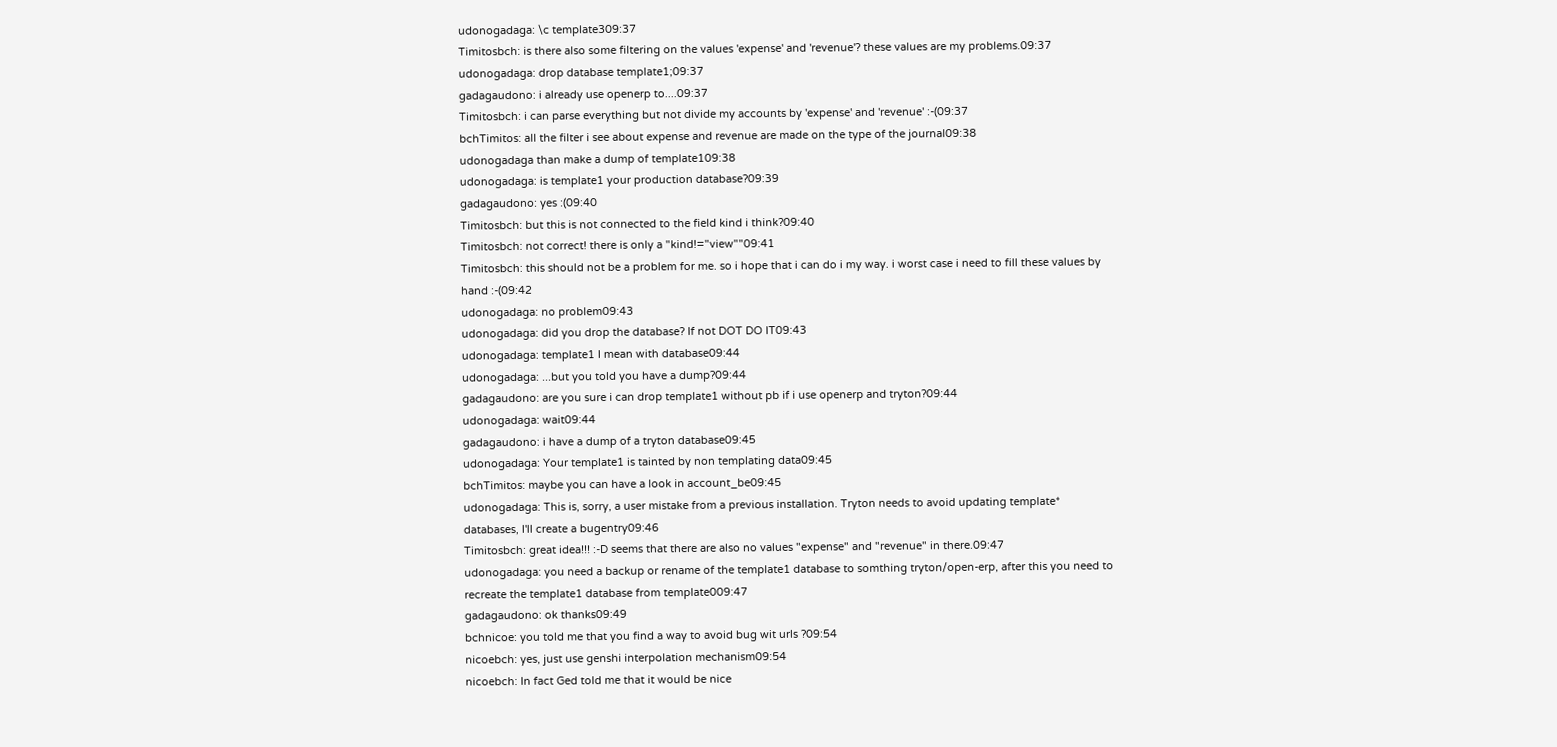udonogadaga: \c template309:37
Timitosbch: is there also some filtering on the values 'expense' and 'revenue'? these values are my problems.09:37
udonogadaga: drop database template1;09:37
gadagaudono: i already use openerp to....09:37
Timitosbch: i can parse everything but not divide my accounts by 'expense' and 'revenue' :-(09:37
bchTimitos: all the filter i see about expense and revenue are made on the type of the journal09:38
udonogadaga than make a dump of template109:38
udonogadaga: is template1 your production database?09:39
gadagaudono: yes :(09:40
Timitosbch: but this is not connected to the field kind i think?09:40
Timitosbch: not correct! there is only a "kind!="view""09:41
Timitosbch: this should not be a problem for me. so i hope that i can do i my way. i worst case i need to fill these values by hand :-(09:42
udonogadaga: no problem09:43
udonogadaga: did you drop the database? If not DOT DO IT09:43
udonogadaga: template1 I mean with database09:44
udonogadaga: ...but you told you have a dump?09:44
gadagaudono: are you sure i can drop template1 without pb if i use openerp and tryton?09:44
udonogadaga: wait09:44
gadagaudono: i have a dump of a tryton database09:45
udonogadaga: Your template1 is tainted by non templating data09:45
bchTimitos: maybe you can have a look in account_be09:45
udonogadaga: This is, sorry, a user mistake from a previous installation. Tryton needs to avoid updating template* databases, I'll create a bugentry09:46
Timitosbch: great idea!!! :-D seems that there are also no values "expense" and "revenue" in there.09:47
udonogadaga: you need a backup or rename of the template1 database to somthing tryton/open-erp, after this you need to recreate the template1 database from template009:47
gadagaudono: ok thanks09:49
bchnicoe: you told me that you find a way to avoid bug wit urls ?09:54
nicoebch: yes, just use genshi interpolation mechanism09:54
nicoebch: In fact Ged told me that it would be nice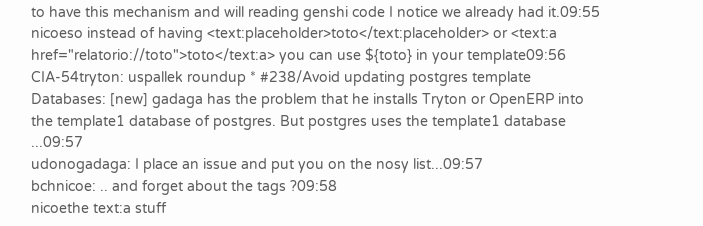to have this mechanism and will reading genshi code I notice we already had it.09:55
nicoeso instead of having <text:placeholder>toto</text:placeholder> or <text:a href="relatorio://toto">toto</text:a> you can use ${toto} in your template09:56
CIA-54tryton: uspallek roundup * #238/Avoid updating postgres template Databases: [new] gadaga has the problem that he installs Tryton or OpenERP into the template1 database of postgres. But postgres uses the template1 database ...09:57
udonogadaga: I place an issue and put you on the nosy list...09:57
bchnicoe: .. and forget about the tags ?09:58
nicoethe text:a stuff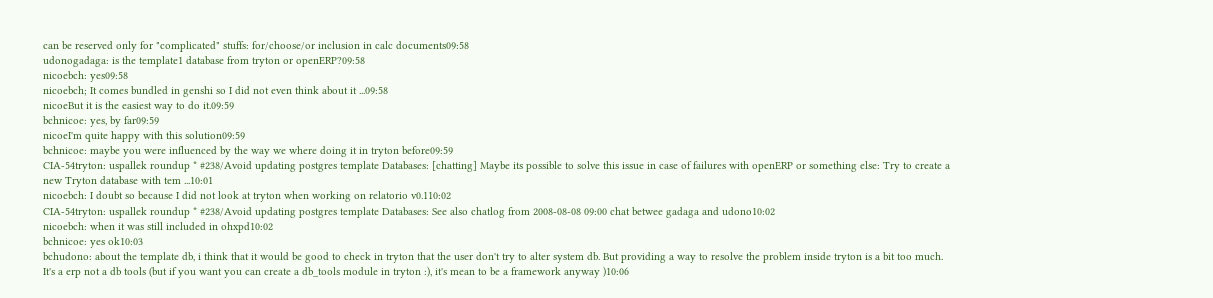can be reserved only for "complicated" stuffs: for/choose/or inclusion in calc documents09:58
udonogadaga: is the template1 database from tryton or openERP?09:58
nicoebch: yes09:58
nicoebch; It comes bundled in genshi so I did not even think about it ...09:58
nicoeBut it is the easiest way to do it.09:59
bchnicoe: yes, by far09:59
nicoeI'm quite happy with this solution09:59
bchnicoe: maybe you were influenced by the way we where doing it in tryton before09:59
CIA-54tryton: uspallek roundup * #238/Avoid updating postgres template Databases: [chatting] Maybe its possible to solve this issue in case of failures with openERP or something else: Try to create a new Tryton database with tem ...10:01
nicoebch: I doubt so because I did not look at tryton when working on relatorio v0.110:02
CIA-54tryton: uspallek roundup * #238/Avoid updating postgres template Databases: See also chatlog from 2008-08-08 09:00 chat betwee gadaga and udono10:02
nicoebch: when it was still included in ohxpd10:02
bchnicoe: yes ok10:03
bchudono: about the template db, i think that it would be good to check in tryton that the user don't try to alter system db. But providing a way to resolve the problem inside tryton is a bit too much. It's a erp not a db tools (but if you want you can create a db_tools module in tryton :), it's mean to be a framework anyway )10:06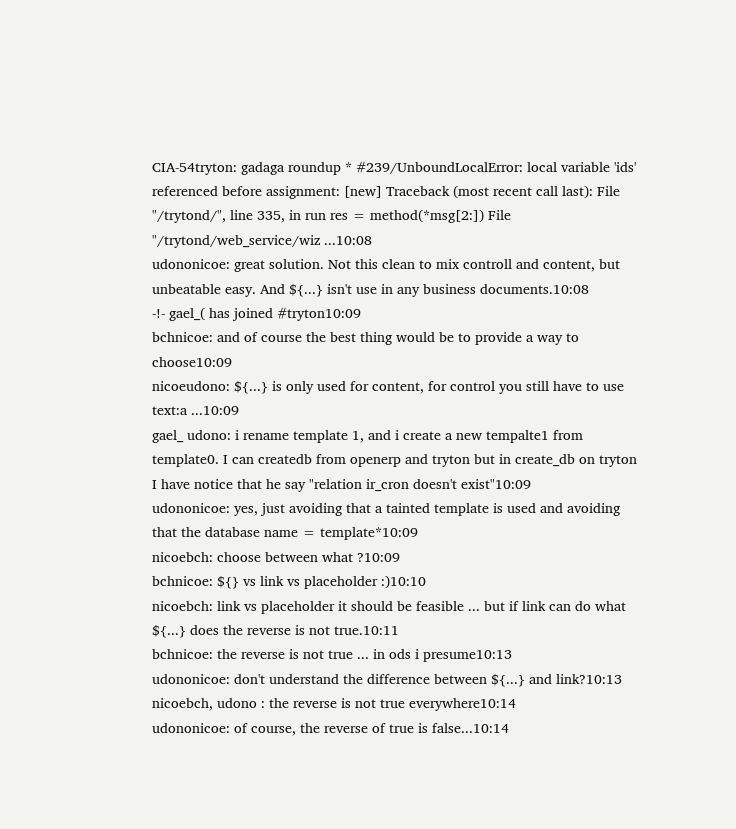CIA-54tryton: gadaga roundup * #239/UnboundLocalError: local variable 'ids' referenced before assignment: [new] Traceback (most recent call last): File "/trytond/", line 335, in run res = method(*msg[2:]) File "/trytond/web_service/wiz ...10:08
udononicoe: great solution. Not this clean to mix controll and content, but unbeatable easy. And ${...} isn't use in any business documents.10:08
-!- gael_( has joined #tryton10:09
bchnicoe: and of course the best thing would be to provide a way to choose10:09
nicoeudono: ${...} is only used for content, for control you still have to use text:a ...10:09
gael_ udono: i rename template 1, and i create a new tempalte1 from template0. I can createdb from openerp and tryton but in create_db on tryton I have notice that he say "relation ir_cron doesn't exist"10:09
udononicoe: yes, just avoiding that a tainted template is used and avoiding that the database name = template*10:09
nicoebch: choose between what ?10:09
bchnicoe: ${} vs link vs placeholder :)10:10
nicoebch: link vs placeholder it should be feasible ... but if link can do what ${...} does the reverse is not true.10:11
bchnicoe: the reverse is not true ... in ods i presume10:13
udononicoe: don't understand the difference between ${...} and link?10:13
nicoebch, udono : the reverse is not true everywhere10:14
udononicoe: of course, the reverse of true is false...10:14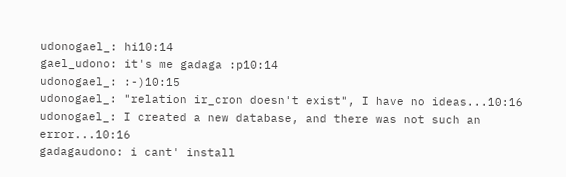udonogael_: hi10:14
gael_udono: it's me gadaga :p10:14
udonogael_: :-)10:15
udonogael_: "relation ir_cron doesn't exist", I have no ideas...10:16
udonogael_: I created a new database, and there was not such an error...10:16
gadagaudono: i cant' install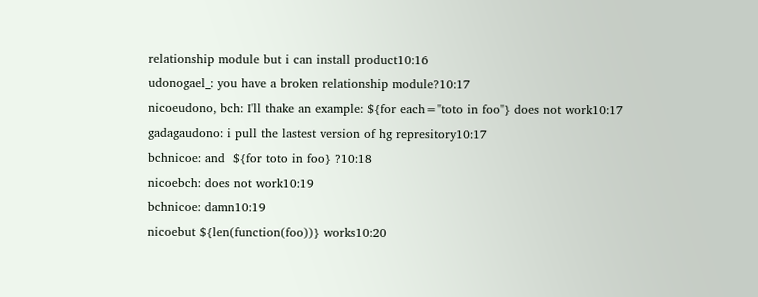relationship module but i can install product10:16
udonogael_: you have a broken relationship module?10:17
nicoeudono, bch: I'll thake an example: ${for each="toto in foo"} does not work10:17
gadagaudono: i pull the lastest version of hg represitory10:17
bchnicoe: and  ${for toto in foo} ?10:18
nicoebch: does not work10:19
bchnicoe: damn10:19
nicoebut ${len(function(foo))} works10:20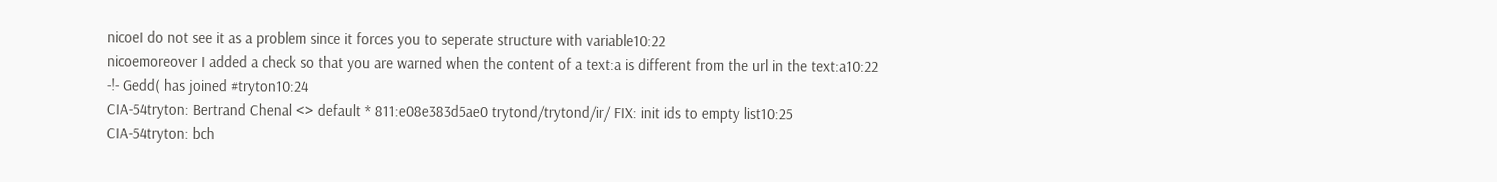nicoeI do not see it as a problem since it forces you to seperate structure with variable10:22
nicoemoreover I added a check so that you are warned when the content of a text:a is different from the url in the text:a10:22
-!- Gedd( has joined #tryton10:24
CIA-54tryton: Bertrand Chenal <> default * 811:e08e383d5ae0 trytond/trytond/ir/ FIX: init ids to empty list10:25
CIA-54tryton: bch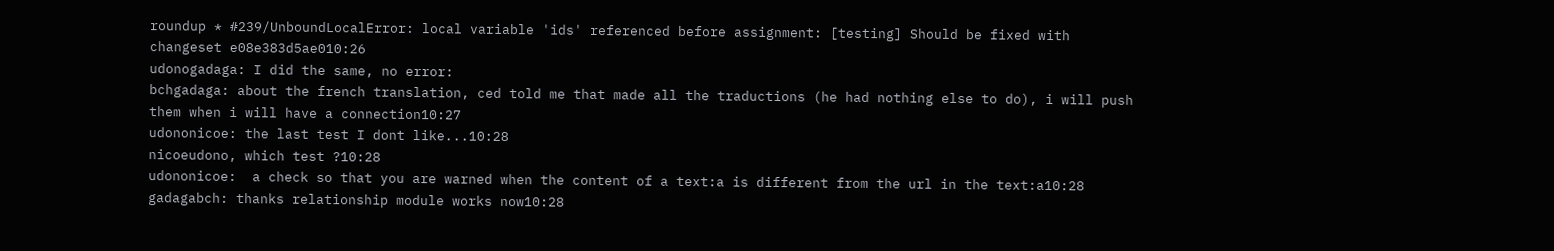roundup * #239/UnboundLocalError: local variable 'ids' referenced before assignment: [testing] Should be fixed with changeset e08e383d5ae010:26
udonogadaga: I did the same, no error:
bchgadaga: about the french translation, ced told me that made all the traductions (he had nothing else to do), i will push them when i will have a connection10:27
udononicoe: the last test I dont like...10:28
nicoeudono, which test ?10:28
udononicoe:  a check so that you are warned when the content of a text:a is different from the url in the text:a10:28
gadagabch: thanks relationship module works now10:28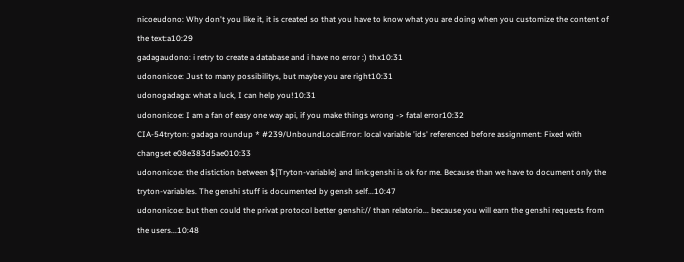nicoeudono: Why don't you like it, it is created so that you have to know what you are doing when you customize the content of the text:a10:29
gadagaudono: i retry to create a database and i have no error :) thx10:31
udononicoe: Just to many possibilitys, but maybe you are right10:31
udonogadaga: what a luck, I can help you!10:31
udononicoe: I am a fan of easy one way api, if you make things wrong -> fatal error10:32
CIA-54tryton: gadaga roundup * #239/UnboundLocalError: local variable 'ids' referenced before assignment: Fixed with changset e08e383d5ae010:33
udononicoe: the distiction between ${Tryton-variable} and link:genshi is ok for me. Because than we have to document only the tryton-variables. The genshi stuff is documented by gensh self...10:47
udononicoe: but then could the privat protocol better genshi:// than relatorio... because you will earn the genshi requests from the users...10:48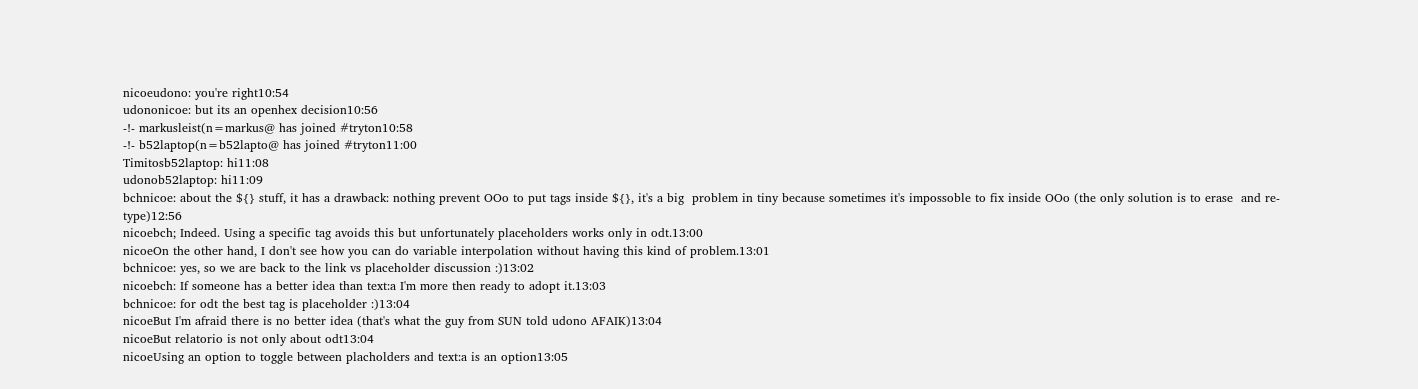nicoeudono: you're right10:54
udononicoe: but its an openhex decision10:56
-!- markusleist(n=markus@ has joined #tryton10:58
-!- b52laptop(n=b52lapto@ has joined #tryton11:00
Timitosb52laptop: hi11:08
udonob52laptop: hi11:09
bchnicoe: about the ${} stuff, it has a drawback: nothing prevent OOo to put tags inside ${}, it's a big  problem in tiny because sometimes it's impossoble to fix inside OOo (the only solution is to erase  and re-type)12:56
nicoebch; Indeed. Using a specific tag avoids this but unfortunately placeholders works only in odt.13:00
nicoeOn the other hand, I don't see how you can do variable interpolation without having this kind of problem.13:01
bchnicoe: yes, so we are back to the link vs placeholder discussion :)13:02
nicoebch: If someone has a better idea than text:a I'm more then ready to adopt it.13:03
bchnicoe: for odt the best tag is placeholder :)13:04
nicoeBut I'm afraid there is no better idea (that's what the guy from SUN told udono AFAIK)13:04
nicoeBut relatorio is not only about odt13:04
nicoeUsing an option to toggle between placholders and text:a is an option13:05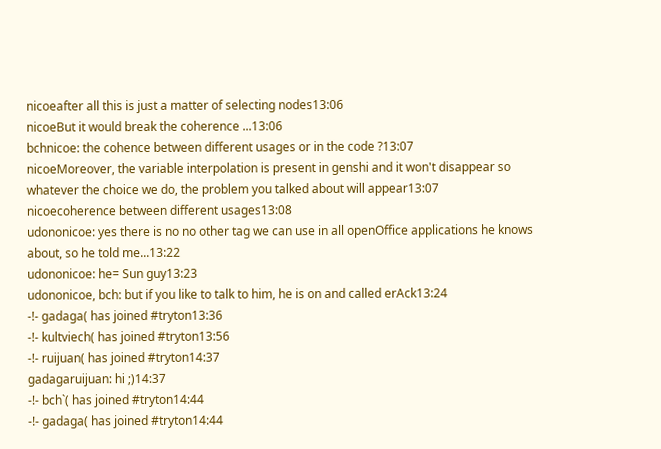nicoeafter all this is just a matter of selecting nodes13:06
nicoeBut it would break the coherence ...13:06
bchnicoe: the cohence between different usages or in the code ?13:07
nicoeMoreover, the variable interpolation is present in genshi and it won't disappear so whatever the choice we do, the problem you talked about will appear13:07
nicoecoherence between different usages13:08
udononicoe: yes there is no no other tag we can use in all openOffice applications he knows about, so he told me...13:22
udononicoe: he= Sun guy13:23
udononicoe, bch: but if you like to talk to him, he is on and called erAck13:24
-!- gadaga( has joined #tryton13:36
-!- kultviech( has joined #tryton13:56
-!- ruijuan( has joined #tryton14:37
gadagaruijuan: hi ;)14:37
-!- bch`( has joined #tryton14:44
-!- gadaga( has joined #tryton14:44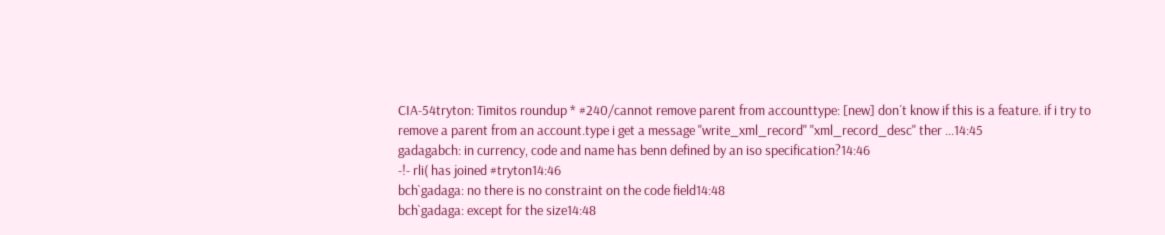CIA-54tryton: Timitos roundup * #240/cannot remove parent from accounttype: [new] don´t know if this is a feature. if i try to remove a parent from an account.type i get a message "write_xml_record" "xml_record_desc" ther ...14:45
gadagabch: in currency, code and name has benn defined by an iso specification?14:46
-!- rli( has joined #tryton14:46
bch`gadaga: no there is no constraint on the code field14:48
bch`gadaga: except for the size14:48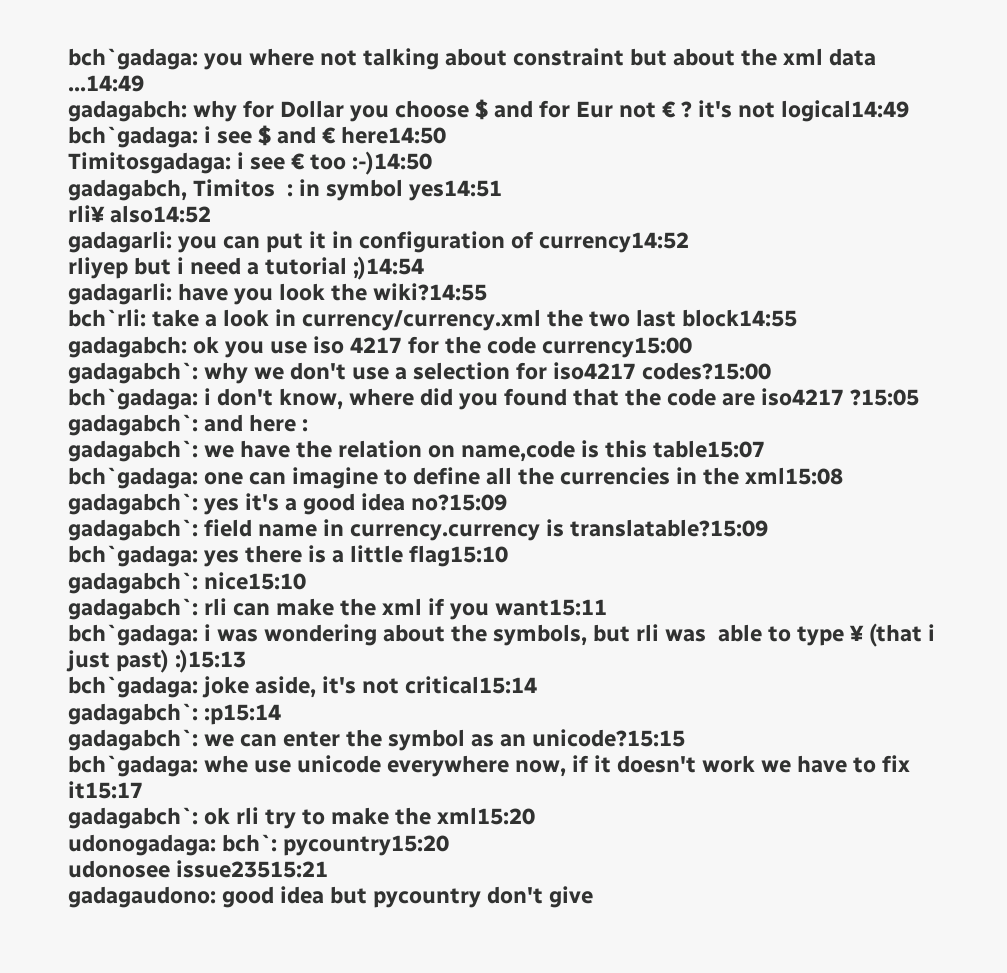bch`gadaga: you where not talking about constraint but about the xml data ...14:49
gadagabch: why for Dollar you choose $ and for Eur not € ? it's not logical14:49
bch`gadaga: i see $ and € here14:50
Timitosgadaga: i see € too :-)14:50
gadagabch, Timitos  : in symbol yes14:51
rli¥ also14:52
gadagarli: you can put it in configuration of currency14:52
rliyep but i need a tutorial ;)14:54
gadagarli: have you look the wiki?14:55
bch`rli: take a look in currency/currency.xml the two last block14:55
gadagabch: ok you use iso 4217 for the code currency15:00
gadagabch`: why we don't use a selection for iso4217 codes?15:00
bch`gadaga: i don't know, where did you found that the code are iso4217 ?15:05
gadagabch`: and here :
gadagabch`: we have the relation on name,code is this table15:07
bch`gadaga: one can imagine to define all the currencies in the xml15:08
gadagabch`: yes it's a good idea no?15:09
gadagabch`: field name in currency.currency is translatable?15:09
bch`gadaga: yes there is a little flag15:10
gadagabch`: nice15:10
gadagabch`: rli can make the xml if you want15:11
bch`gadaga: i was wondering about the symbols, but rli was  able to type ¥ (that i just past) :)15:13
bch`gadaga: joke aside, it's not critical15:14
gadagabch`: :p15:14
gadagabch`: we can enter the symbol as an unicode?15:15
bch`gadaga: whe use unicode everywhere now, if it doesn't work we have to fix it15:17
gadagabch`: ok rli try to make the xml15:20
udonogadaga: bch`: pycountry15:20
udonosee issue23515:21
gadagaudono: good idea but pycountry don't give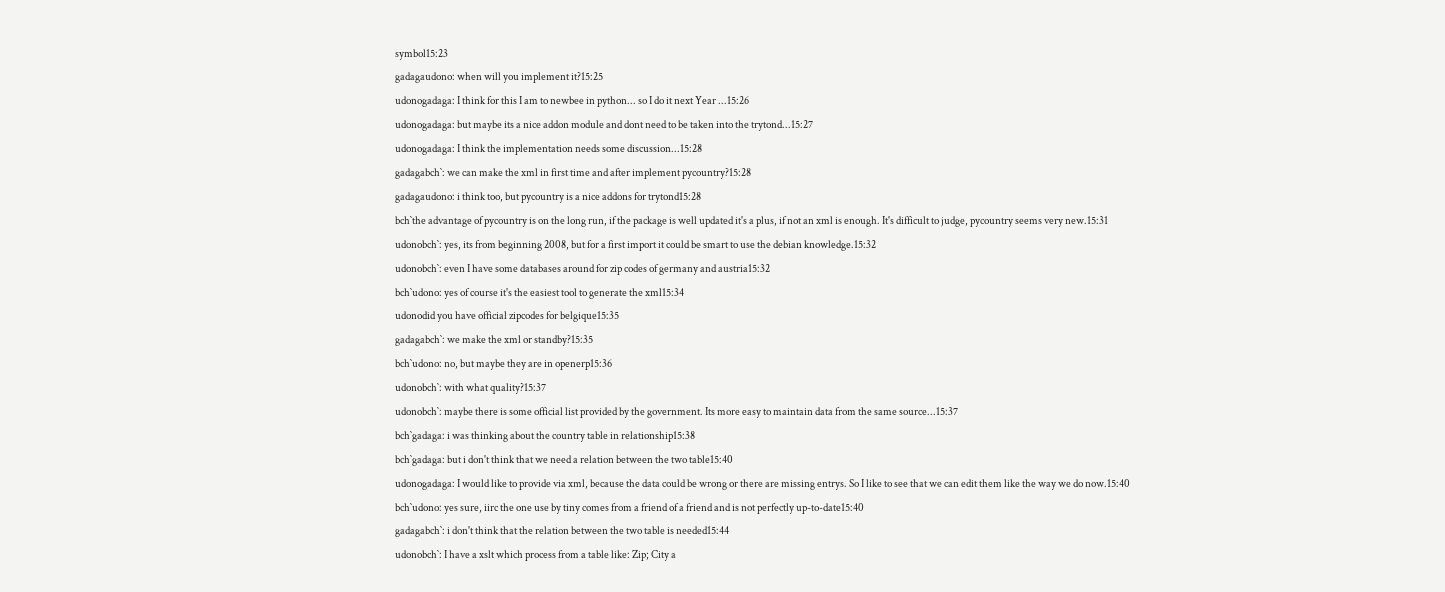symbol15:23
gadagaudono: when will you implement it?15:25
udonogadaga: I think for this I am to newbee in python... so I do it next Year ...15:26
udonogadaga: but maybe its a nice addon module and dont need to be taken into the trytond...15:27
udonogadaga: I think the implementation needs some discussion...15:28
gadagabch`: we can make the xml in first time and after implement pycountry?15:28
gadagaudono: i think too, but pycountry is a nice addons for trytond15:28
bch`the advantage of pycountry is on the long run, if the package is well updated it's a plus, if not an xml is enough. It's difficult to judge, pycountry seems very new.15:31
udonobch`: yes, its from beginning 2008, but for a first import it could be smart to use the debian knowledge.15:32
udonobch`: even I have some databases around for zip codes of germany and austria15:32
bch`udono: yes of course it's the easiest tool to generate the xml15:34
udonodid you have official zipcodes for belgique15:35
gadagabch`: we make the xml or standby?15:35
bch`udono: no, but maybe they are in openerp15:36
udonobch`: with what quality?15:37
udonobch`: maybe there is some official list provided by the government. Its more easy to maintain data from the same source...15:37
bch`gadaga: i was thinking about the country table in relationship15:38
bch`gadaga: but i don't think that we need a relation between the two table15:40
udonogadaga: I would like to provide via xml, because the data could be wrong or there are missing entrys. So I like to see that we can edit them like the way we do now.15:40
bch`udono: yes sure, iirc the one use by tiny comes from a friend of a friend and is not perfectly up-to-date15:40
gadagabch`: i don't think that the relation between the two table is needed15:44
udonobch`: I have a xslt which process from a table like: Zip; City a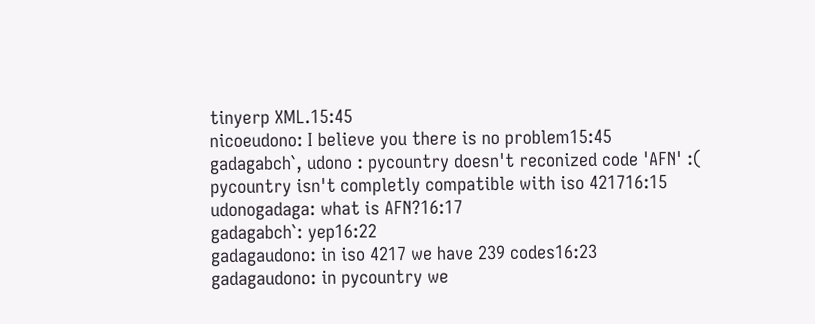tinyerp XML.15:45
nicoeudono: I believe you there is no problem15:45
gadagabch`, udono : pycountry doesn't reconized code 'AFN' :( pycountry isn't completly compatible with iso 421716:15
udonogadaga: what is AFN?16:17
gadagabch`: yep16:22
gadagaudono: in iso 4217 we have 239 codes16:23
gadagaudono: in pycountry we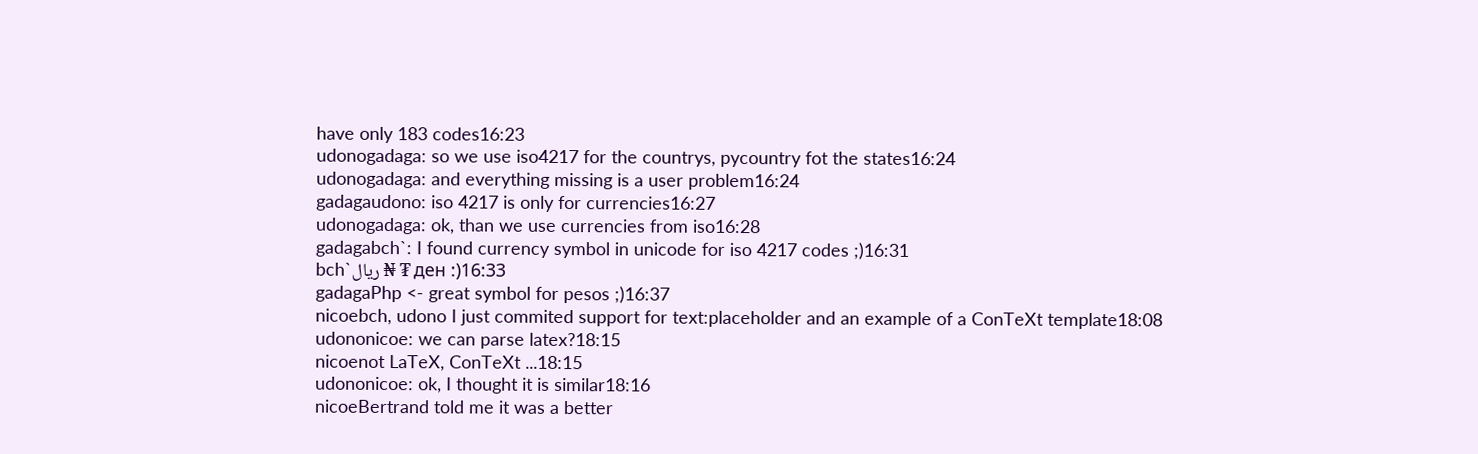have only 183 codes16:23
udonogadaga: so we use iso4217 for the countrys, pycountry fot the states16:24
udonogadaga: and everything missing is a user problem16:24
gadagaudono: iso 4217 is only for currencies16:27
udonogadaga: ok, than we use currencies from iso16:28
gadagabch`: I found currency symbol in unicode for iso 4217 codes ;)16:31
bch`ریال ₦ ₮ ден :)16:33
gadagaPhp <- great symbol for pesos ;)16:37
nicoebch, udono I just commited support for text:placeholder and an example of a ConTeXt template18:08
udononicoe: we can parse latex?18:15
nicoenot LaTeX, ConTeXt ...18:15
udononicoe: ok, I thought it is similar18:16
nicoeBertrand told me it was a better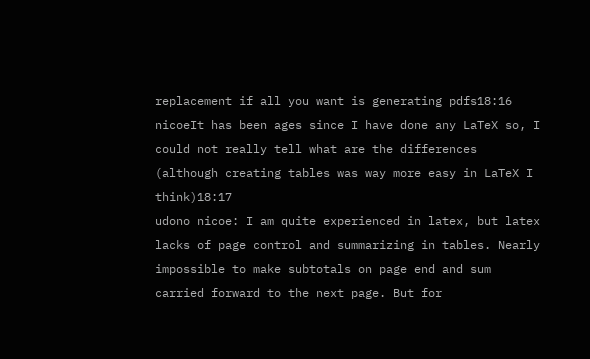replacement if all you want is generating pdfs18:16
nicoeIt has been ages since I have done any LaTeX so, I could not really tell what are the differences (although creating tables was way more easy in LaTeX I think)18:17
udono nicoe: I am quite experienced in latex, but latex lacks of page control and summarizing in tables. Nearly impossible to make subtotals on page end and sum carried forward to the next page. But for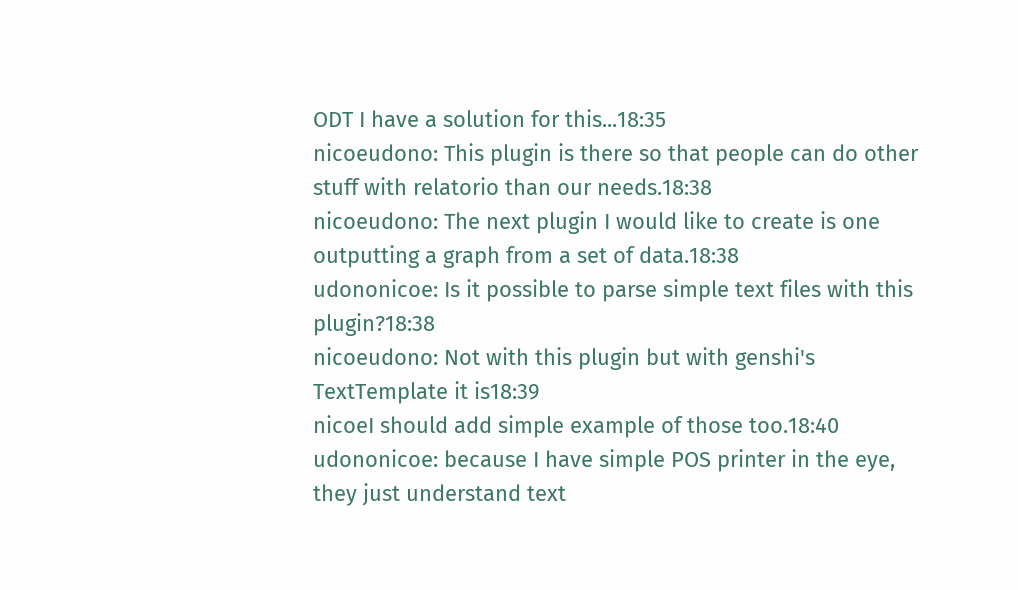ODT I have a solution for this...18:35
nicoeudono: This plugin is there so that people can do other stuff with relatorio than our needs.18:38
nicoeudono: The next plugin I would like to create is one outputting a graph from a set of data.18:38
udononicoe: Is it possible to parse simple text files with this plugin?18:38
nicoeudono: Not with this plugin but with genshi's TextTemplate it is18:39
nicoeI should add simple example of those too.18:40
udononicoe: because I have simple POS printer in the eye, they just understand text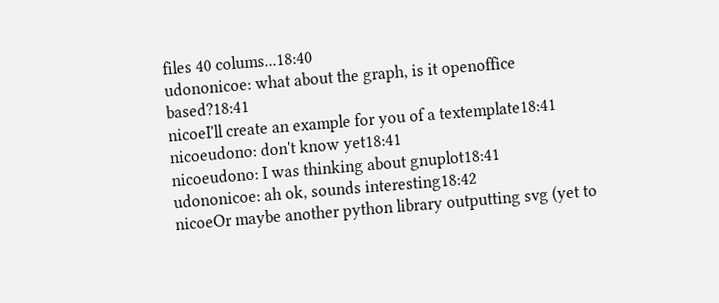files 40 colums...18:40
udononicoe: what about the graph, is it openoffice based?18:41
nicoeI'll create an example for you of a textemplate18:41
nicoeudono: don't know yet18:41
nicoeudono: I was thinking about gnuplot18:41
udononicoe: ah ok, sounds interesting18:42
nicoeOr maybe another python library outputting svg (yet to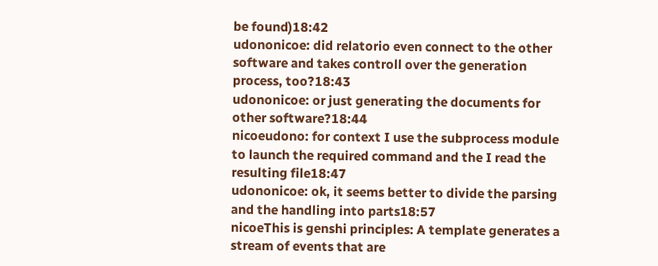be found)18:42
udononicoe: did relatorio even connect to the other software and takes controll over the generation process, too?18:43
udononicoe: or just generating the documents for other software?18:44
nicoeudono: for context I use the subprocess module to launch the required command and the I read the resulting file18:47
udononicoe: ok, it seems better to divide the parsing and the handling into parts18:57
nicoeThis is genshi principles: A template generates a stream of events that are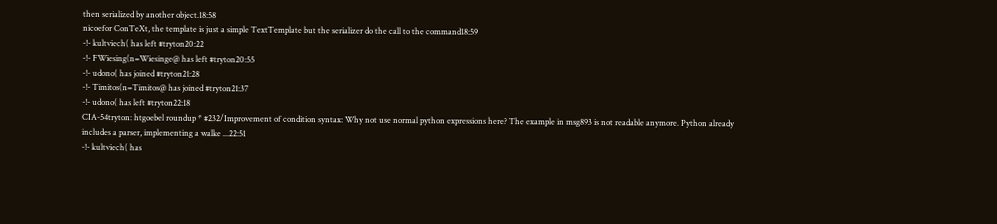then serialized by another object.18:58
nicoefor ConTeXt, the template is just a simple TextTemplate but the serializer do the call to the command18:59
-!- kultviech( has left #tryton20:22
-!- FWiesing(n=Wiesinge@ has left #tryton20:55
-!- udono( has joined #tryton21:28
-!- Timitos(n=Timitos@ has joined #tryton21:37
-!- udono( has left #tryton22:18
CIA-54tryton: htgoebel roundup * #232/Improvement of condition syntax: Why not use normal python expressions here? The example in msg893 is not readable anymore. Python already includes a parser, implementing a walke ...22:51
-!- kultviech( has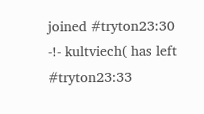joined #tryton23:30
-!- kultviech( has left #tryton23:33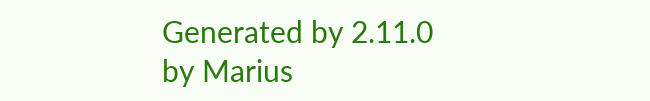Generated by 2.11.0 by Marius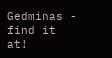Gedminas - find it at!